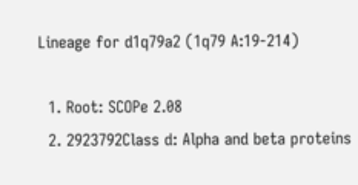Lineage for d1q79a2 (1q79 A:19-214)

  1. Root: SCOPe 2.08
  2. 2923792Class d: Alpha and beta proteins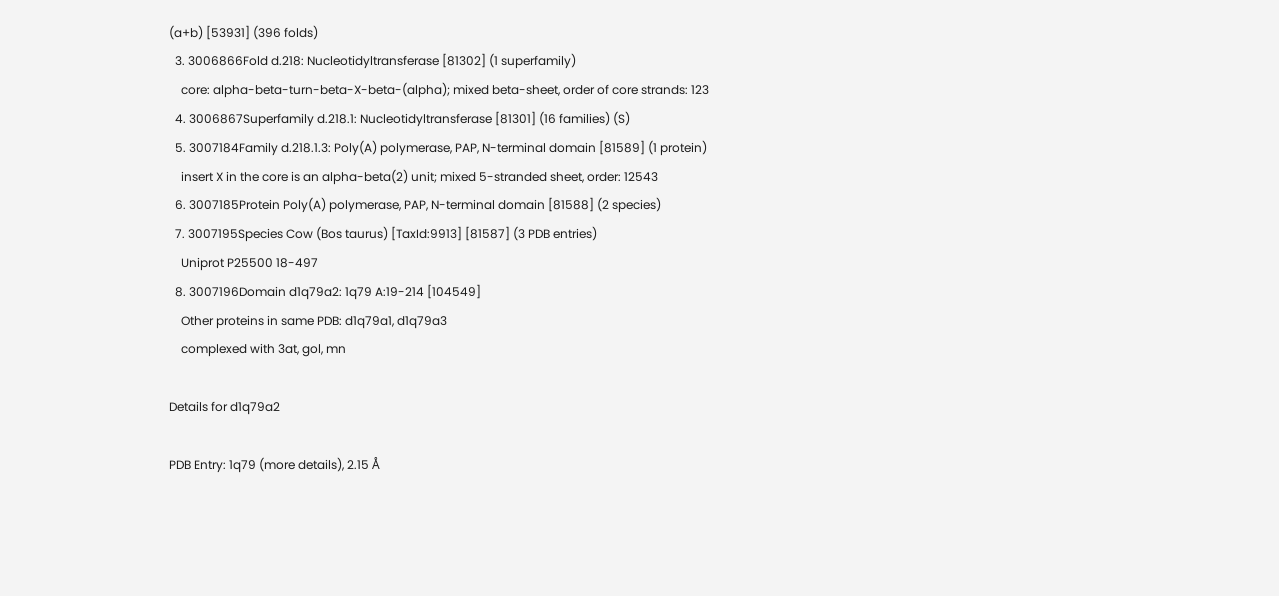(a+b) [53931] (396 folds)
  3. 3006866Fold d.218: Nucleotidyltransferase [81302] (1 superfamily)
    core: alpha-beta-turn-beta-X-beta-(alpha); mixed beta-sheet, order of core strands: 123
  4. 3006867Superfamily d.218.1: Nucleotidyltransferase [81301] (16 families) (S)
  5. 3007184Family d.218.1.3: Poly(A) polymerase, PAP, N-terminal domain [81589] (1 protein)
    insert X in the core is an alpha-beta(2) unit; mixed 5-stranded sheet, order: 12543
  6. 3007185Protein Poly(A) polymerase, PAP, N-terminal domain [81588] (2 species)
  7. 3007195Species Cow (Bos taurus) [TaxId:9913] [81587] (3 PDB entries)
    Uniprot P25500 18-497
  8. 3007196Domain d1q79a2: 1q79 A:19-214 [104549]
    Other proteins in same PDB: d1q79a1, d1q79a3
    complexed with 3at, gol, mn

Details for d1q79a2

PDB Entry: 1q79 (more details), 2.15 Å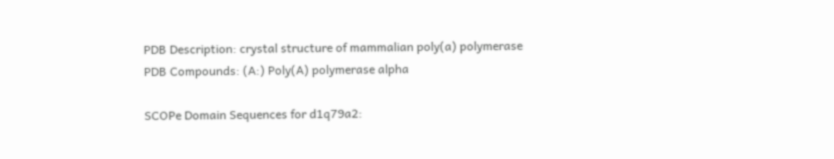PDB Description: crystal structure of mammalian poly(a) polymerase
PDB Compounds: (A:) Poly(A) polymerase alpha

SCOPe Domain Sequences for d1q79a2: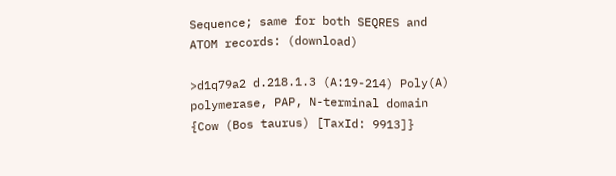Sequence; same for both SEQRES and ATOM records: (download)

>d1q79a2 d.218.1.3 (A:19-214) Poly(A) polymerase, PAP, N-terminal domain {Cow (Bos taurus) [TaxId: 9913]}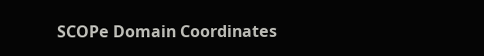SCOPe Domain Coordinates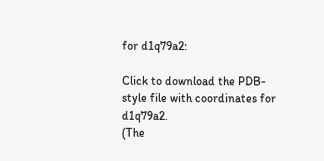for d1q79a2:

Click to download the PDB-style file with coordinates for d1q79a2.
(The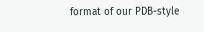format of our PDB-style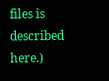files is described here.)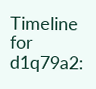Timeline for d1q79a2: